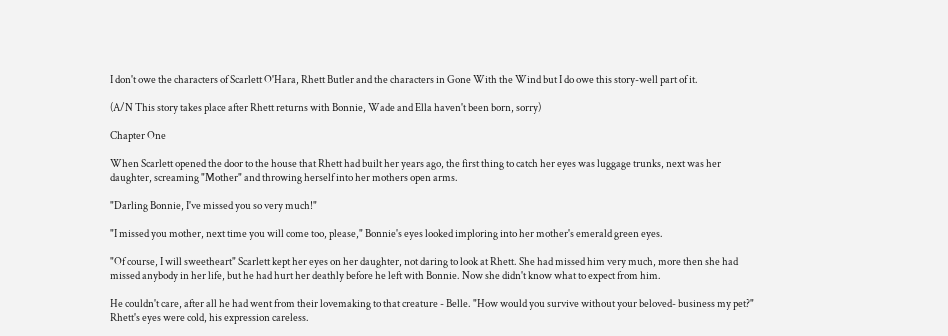I don't owe the characters of Scarlett O'Hara, Rhett Butler and the characters in Gone With the Wind but I do owe this story-well part of it.

(A/N This story takes place after Rhett returns with Bonnie, Wade and Ella haven't been born, sorry)

Chapter One

When Scarlett opened the door to the house that Rhett had built her years ago, the first thing to catch her eyes was luggage trunks, next was her daughter, screaming "Mother" and throwing herself into her mothers open arms.

"Darling Bonnie, I've missed you so very much!"

"I missed you mother, next time you will come too, please," Bonnie's eyes looked imploring into her mother's emerald green eyes.

"Of course, I will sweetheart" Scarlett kept her eyes on her daughter, not daring to look at Rhett. She had missed him very much, more then she had missed anybody in her life, but he had hurt her deathly before he left with Bonnie. Now she didn't know what to expect from him.

He couldn't care, after all he had went from their lovemaking to that creature - Belle. "How would you survive without your beloved- business my pet?" Rhett's eyes were cold, his expression careless.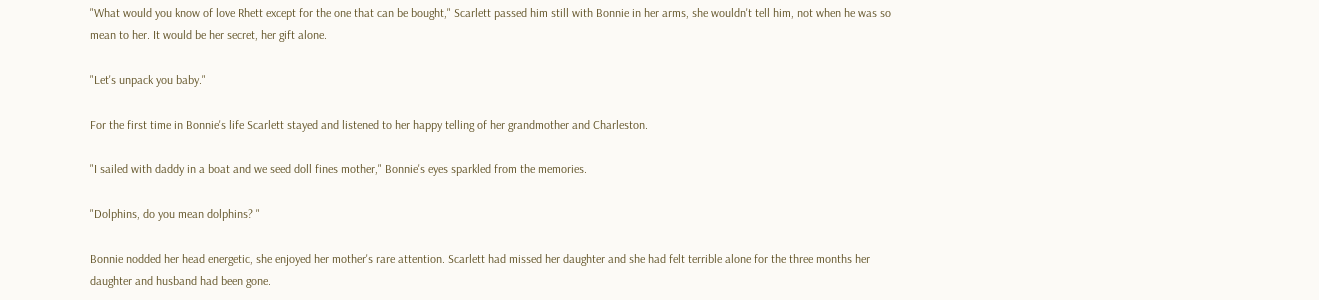"What would you know of love Rhett except for the one that can be bought," Scarlett passed him still with Bonnie in her arms, she wouldn't tell him, not when he was so mean to her. It would be her secret, her gift alone.

"Let's unpack you baby."

For the first time in Bonnie's life Scarlett stayed and listened to her happy telling of her grandmother and Charleston.

"I sailed with daddy in a boat and we seed doll fines mother," Bonnie's eyes sparkled from the memories.

"Dolphins, do you mean dolphins? "

Bonnie nodded her head energetic, she enjoyed her mother's rare attention. Scarlett had missed her daughter and she had felt terrible alone for the three months her daughter and husband had been gone.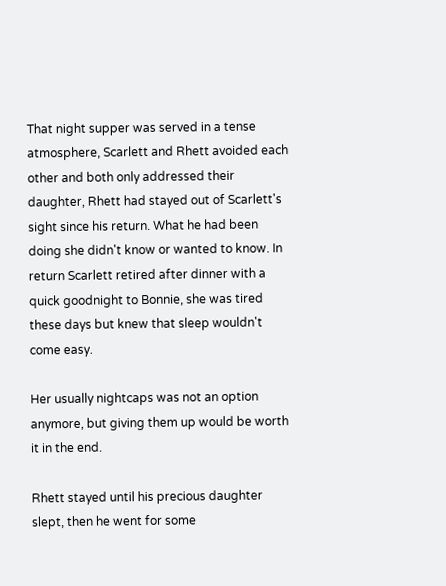That night supper was served in a tense atmosphere, Scarlett and Rhett avoided each other and both only addressed their daughter, Rhett had stayed out of Scarlett's sight since his return. What he had been doing she didn't know or wanted to know. In return Scarlett retired after dinner with a quick goodnight to Bonnie, she was tired these days but knew that sleep wouldn't come easy.

Her usually nightcaps was not an option anymore, but giving them up would be worth it in the end.

Rhett stayed until his precious daughter slept, then he went for some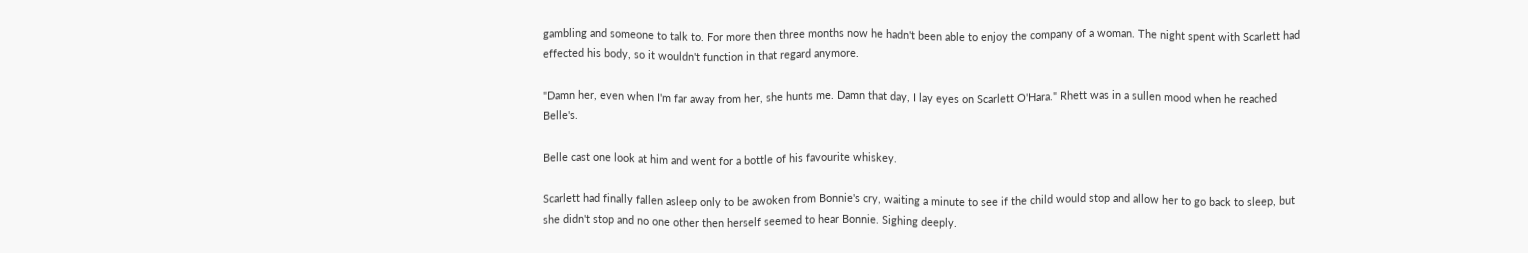gambling and someone to talk to. For more then three months now he hadn't been able to enjoy the company of a woman. The night spent with Scarlett had effected his body, so it wouldn't function in that regard anymore.

"Damn her, even when I'm far away from her, she hunts me. Damn that day, I lay eyes on Scarlett O'Hara." Rhett was in a sullen mood when he reached Belle's.

Belle cast one look at him and went for a bottle of his favourite whiskey.

Scarlett had finally fallen asleep only to be awoken from Bonnie's cry, waiting a minute to see if the child would stop and allow her to go back to sleep, but she didn't stop and no one other then herself seemed to hear Bonnie. Sighing deeply.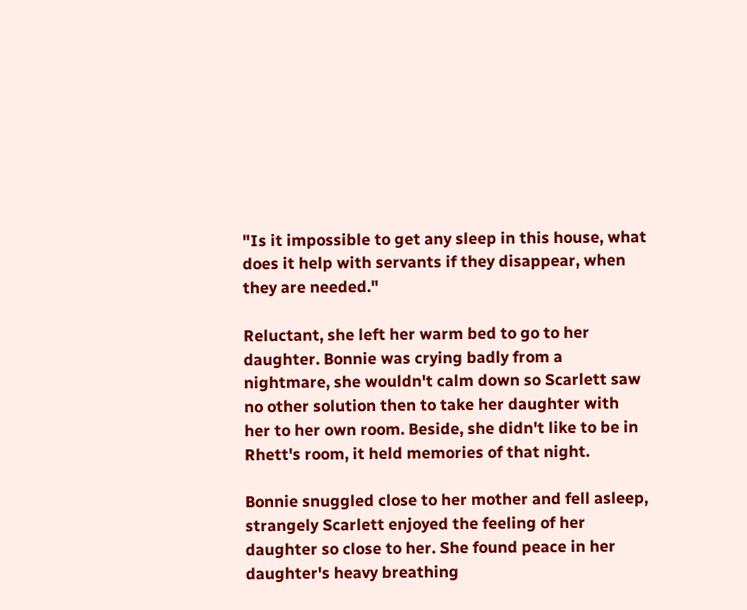"Is it impossible to get any sleep in this house, what does it help with servants if they disappear, when they are needed."

Reluctant, she left her warm bed to go to her daughter. Bonnie was crying badly from a nightmare, she wouldn't calm down so Scarlett saw no other solution then to take her daughter with her to her own room. Beside, she didn't like to be in Rhett's room, it held memories of that night.

Bonnie snuggled close to her mother and fell asleep, strangely Scarlett enjoyed the feeling of her daughter so close to her. She found peace in her daughter's heavy breathing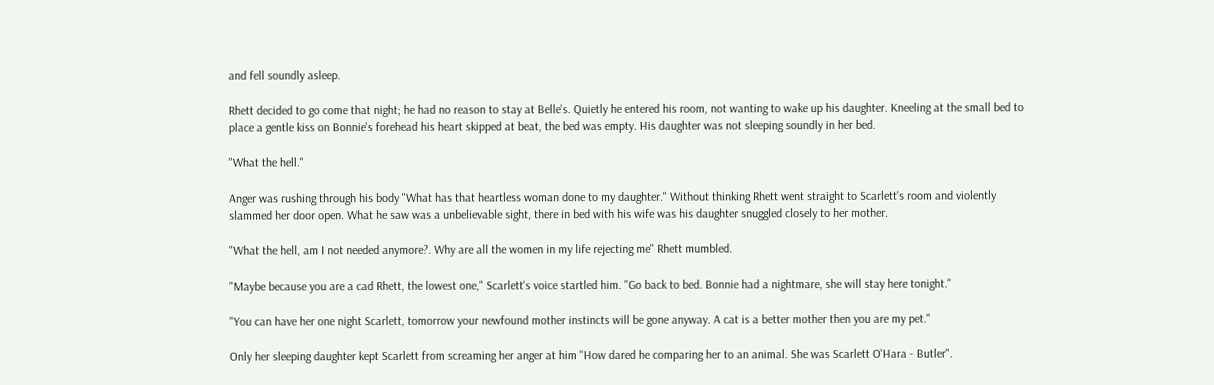and fell soundly asleep.

Rhett decided to go come that night; he had no reason to stay at Belle's. Quietly he entered his room, not wanting to wake up his daughter. Kneeling at the small bed to place a gentle kiss on Bonnie's forehead his heart skipped at beat, the bed was empty. His daughter was not sleeping soundly in her bed.

"What the hell."

Anger was rushing through his body "What has that heartless woman done to my daughter." Without thinking Rhett went straight to Scarlett's room and violently slammed her door open. What he saw was a unbelievable sight, there in bed with his wife was his daughter snuggled closely to her mother.

"What the hell, am I not needed anymore?. Why are all the women in my life rejecting me" Rhett mumbled.

"Maybe because you are a cad Rhett, the lowest one," Scarlett's voice startled him. "Go back to bed. Bonnie had a nightmare, she will stay here tonight."

"You can have her one night Scarlett, tomorrow your newfound mother instincts will be gone anyway. A cat is a better mother then you are my pet."

Only her sleeping daughter kept Scarlett from screaming her anger at him "How dared he comparing her to an animal. She was Scarlett O'Hara - Butler".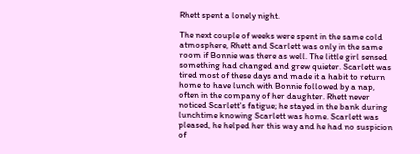Rhett spent a lonely night.

The next couple of weeks were spent in the same cold atmosphere, Rhett and Scarlett was only in the same room if Bonnie was there as well. The little girl sensed something had changed and grew quieter. Scarlett was tired most of these days and made it a habit to return home to have lunch with Bonnie followed by a nap, often in the company of her daughter. Rhett never noticed Scarlett's fatigue; he stayed in the bank during lunchtime knowing Scarlett was home. Scarlett was pleased, he helped her this way and he had no suspicion of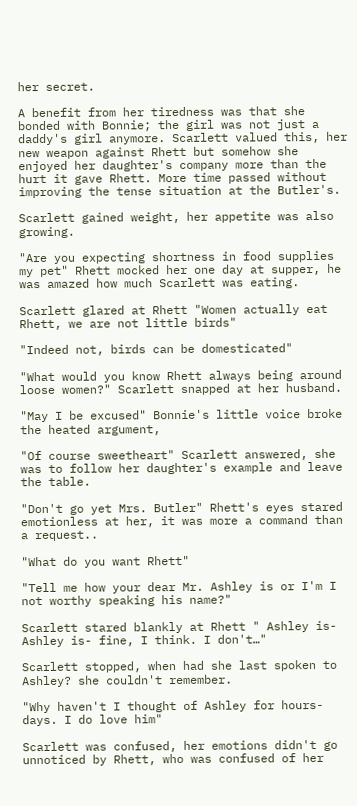her secret.

A benefit from her tiredness was that she bonded with Bonnie; the girl was not just a daddy's girl anymore. Scarlett valued this, her new weapon against Rhett but somehow she enjoyed her daughter's company more than the hurt it gave Rhett. More time passed without improving the tense situation at the Butler's.

Scarlett gained weight, her appetite was also growing.

"Are you expecting shortness in food supplies my pet" Rhett mocked her one day at supper, he was amazed how much Scarlett was eating.

Scarlett glared at Rhett "Women actually eat Rhett, we are not little birds"

"Indeed not, birds can be domesticated"

"What would you know Rhett always being around loose women?" Scarlett snapped at her husband.

"May I be excused" Bonnie's little voice broke the heated argument,

"Of course sweetheart" Scarlett answered, she was to follow her daughter's example and leave the table.

"Don't go yet Mrs. Butler" Rhett's eyes stared emotionless at her, it was more a command than a request..

"What do you want Rhett"

"Tell me how your dear Mr. Ashley is or I'm I not worthy speaking his name?"

Scarlett stared blankly at Rhett " Ashley is- Ashley is- fine, I think. I don't…"

Scarlett stopped, when had she last spoken to Ashley? she couldn't remember.

"Why haven't I thought of Ashley for hours-days. I do love him"

Scarlett was confused, her emotions didn't go unnoticed by Rhett, who was confused of her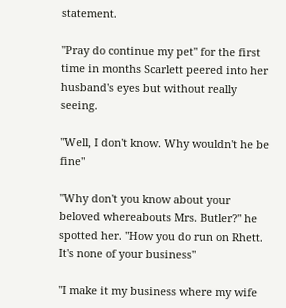statement.

"Pray do continue my pet" for the first time in months Scarlett peered into her husband's eyes but without really seeing.

"Well, I don't know. Why wouldn't he be fine"

"Why don't you know about your beloved whereabouts Mrs. Butler?" he spotted her. "How you do run on Rhett. It's none of your business"

"I make it my business where my wife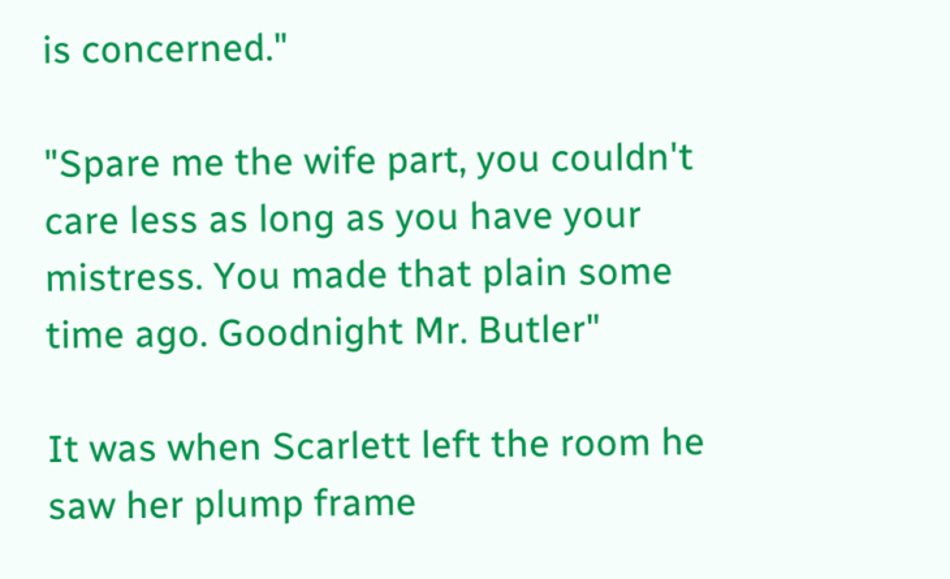is concerned."

"Spare me the wife part, you couldn't care less as long as you have your mistress. You made that plain some time ago. Goodnight Mr. Butler"

It was when Scarlett left the room he saw her plump frame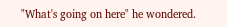"What's going on here" he wondered.